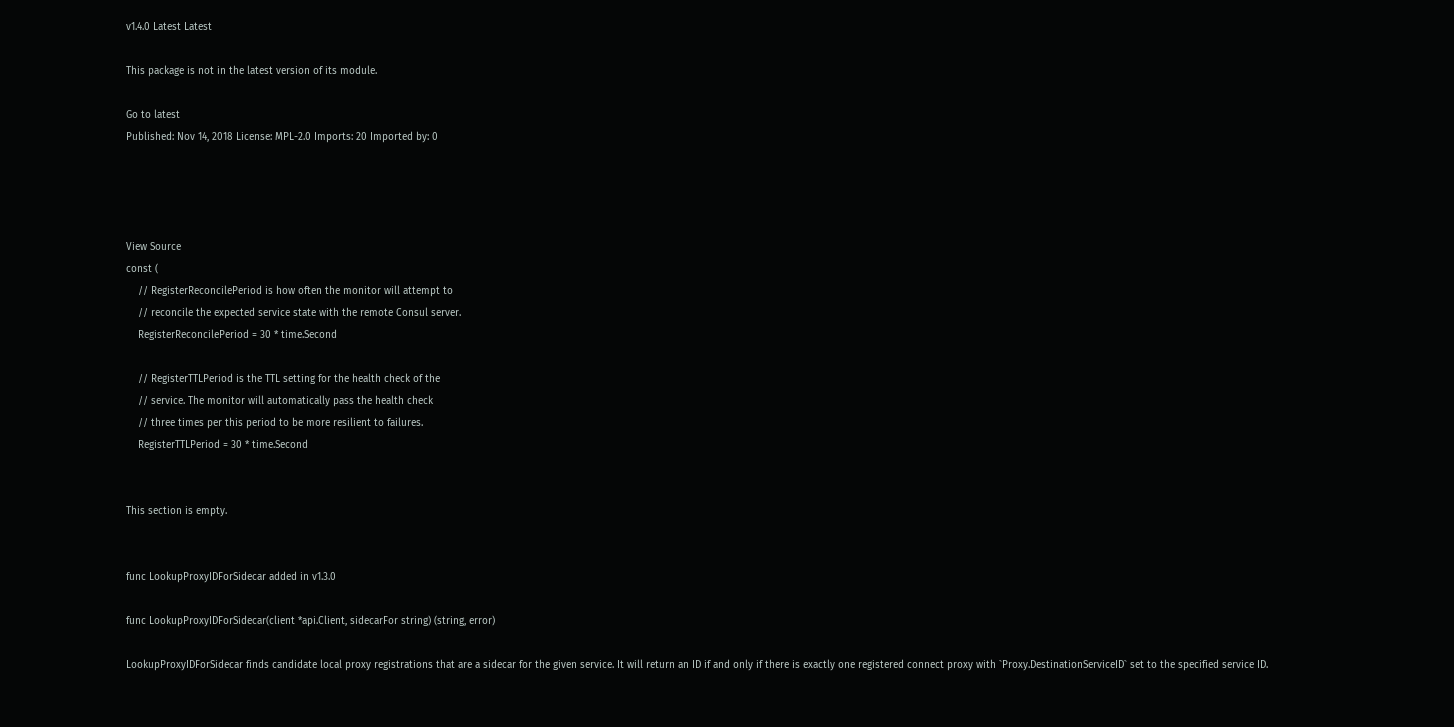v1.4.0 Latest Latest

This package is not in the latest version of its module.

Go to latest
Published: Nov 14, 2018 License: MPL-2.0 Imports: 20 Imported by: 0




View Source
const (
    // RegisterReconcilePeriod is how often the monitor will attempt to
    // reconcile the expected service state with the remote Consul server.
    RegisterReconcilePeriod = 30 * time.Second

    // RegisterTTLPeriod is the TTL setting for the health check of the
    // service. The monitor will automatically pass the health check
    // three times per this period to be more resilient to failures.
    RegisterTTLPeriod = 30 * time.Second


This section is empty.


func LookupProxyIDForSidecar added in v1.3.0

func LookupProxyIDForSidecar(client *api.Client, sidecarFor string) (string, error)

LookupProxyIDForSidecar finds candidate local proxy registrations that are a sidecar for the given service. It will return an ID if and only if there is exactly one registered connect proxy with `Proxy.DestinationServiceID` set to the specified service ID.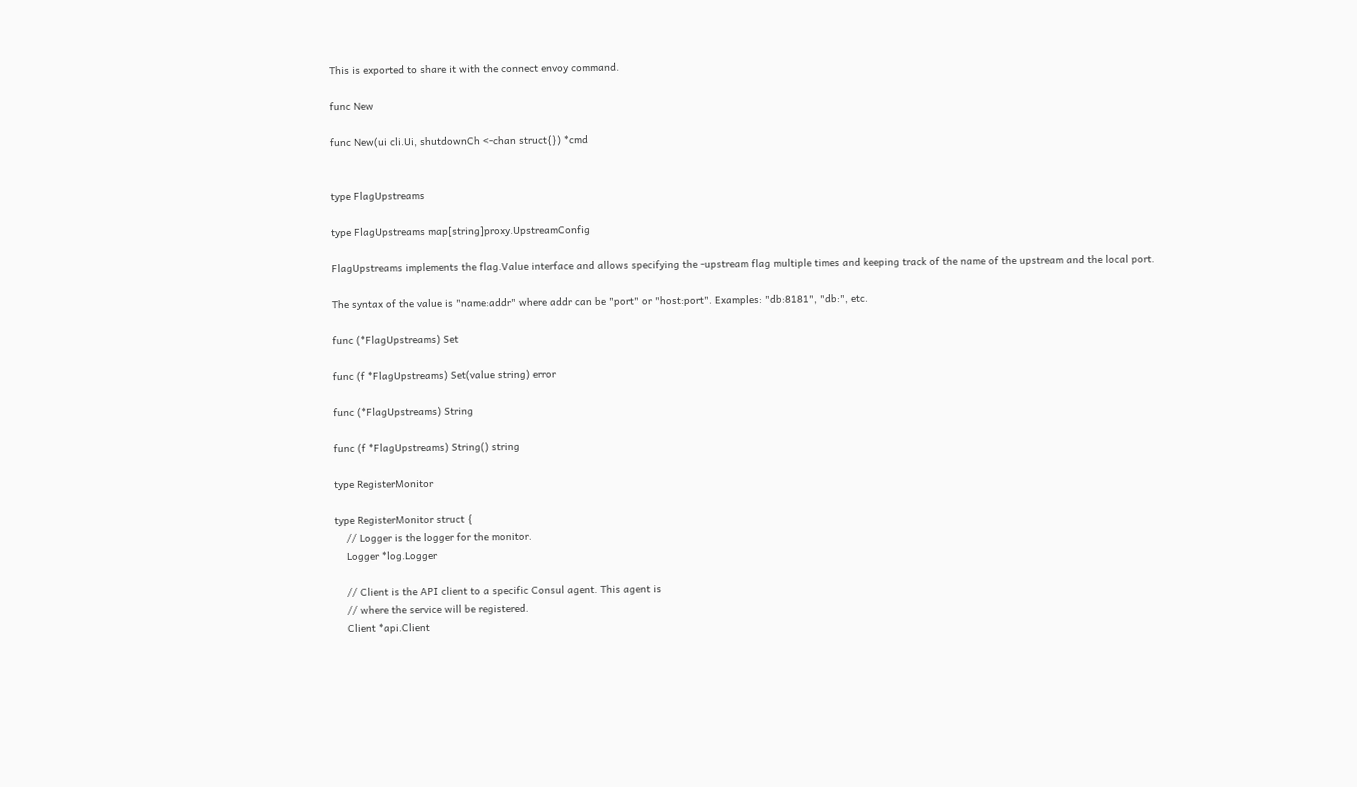This is exported to share it with the connect envoy command.

func New

func New(ui cli.Ui, shutdownCh <-chan struct{}) *cmd


type FlagUpstreams

type FlagUpstreams map[string]proxy.UpstreamConfig

FlagUpstreams implements the flag.Value interface and allows specifying the -upstream flag multiple times and keeping track of the name of the upstream and the local port.

The syntax of the value is "name:addr" where addr can be "port" or "host:port". Examples: "db:8181", "db:", etc.

func (*FlagUpstreams) Set

func (f *FlagUpstreams) Set(value string) error

func (*FlagUpstreams) String

func (f *FlagUpstreams) String() string

type RegisterMonitor

type RegisterMonitor struct {
    // Logger is the logger for the monitor.
    Logger *log.Logger

    // Client is the API client to a specific Consul agent. This agent is
    // where the service will be registered.
    Client *api.Client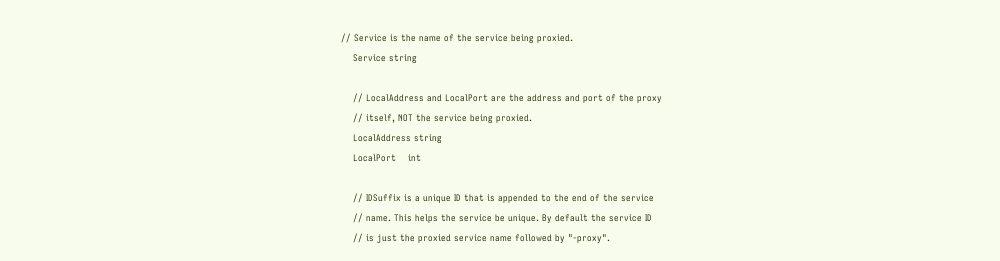// Service is the name of the service being proxied.
    Service string

    // LocalAddress and LocalPort are the address and port of the proxy
    // itself, NOT the service being proxied.
    LocalAddress string
    LocalPort    int

    // IDSuffix is a unique ID that is appended to the end of the service
    // name. This helps the service be unique. By default the service ID
    // is just the proxied service name followed by "-proxy".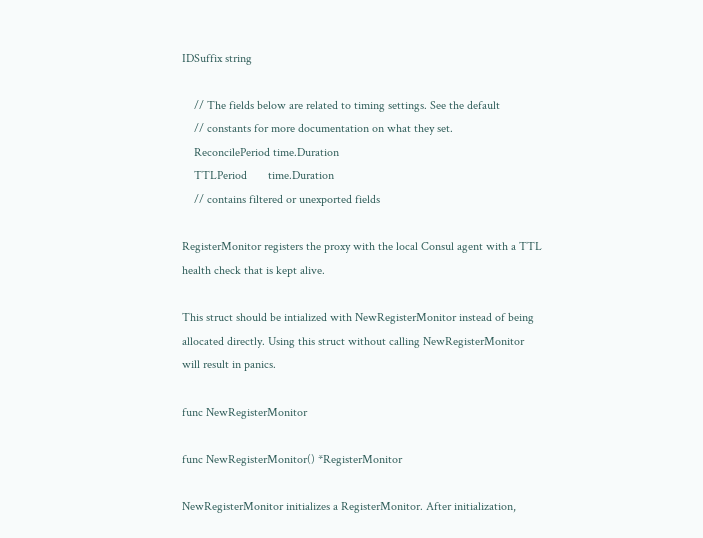IDSuffix string

    // The fields below are related to timing settings. See the default
    // constants for more documentation on what they set.
    ReconcilePeriod time.Duration
    TTLPeriod       time.Duration
    // contains filtered or unexported fields

RegisterMonitor registers the proxy with the local Consul agent with a TTL health check that is kept alive.

This struct should be intialized with NewRegisterMonitor instead of being allocated directly. Using this struct without calling NewRegisterMonitor will result in panics.

func NewRegisterMonitor

func NewRegisterMonitor() *RegisterMonitor

NewRegisterMonitor initializes a RegisterMonitor. After initialization,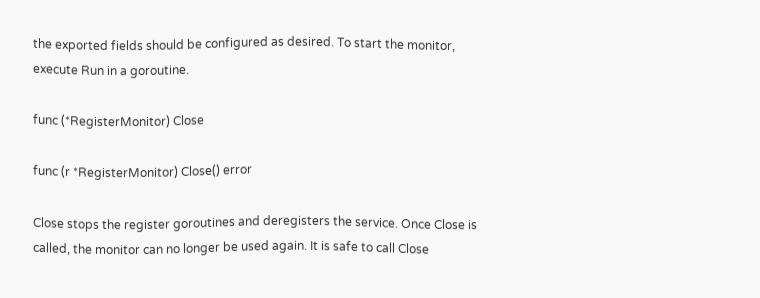the exported fields should be configured as desired. To start the monitor, execute Run in a goroutine.

func (*RegisterMonitor) Close

func (r *RegisterMonitor) Close() error

Close stops the register goroutines and deregisters the service. Once Close is called, the monitor can no longer be used again. It is safe to call Close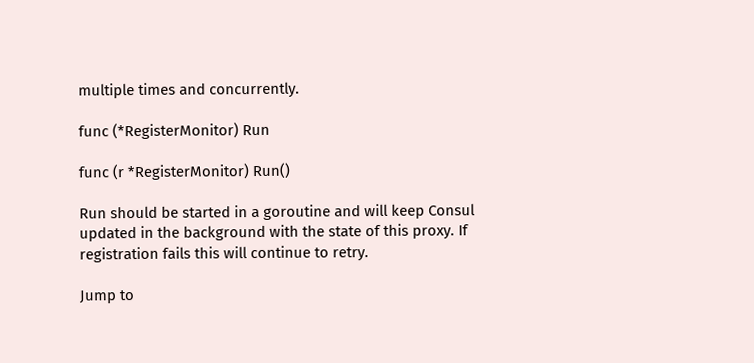multiple times and concurrently.

func (*RegisterMonitor) Run

func (r *RegisterMonitor) Run()

Run should be started in a goroutine and will keep Consul updated in the background with the state of this proxy. If registration fails this will continue to retry.

Jump to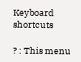Keyboard shortcuts

? : This menu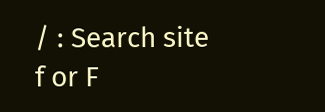/ : Search site
f or F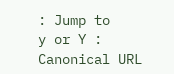: Jump to
y or Y : Canonical URL